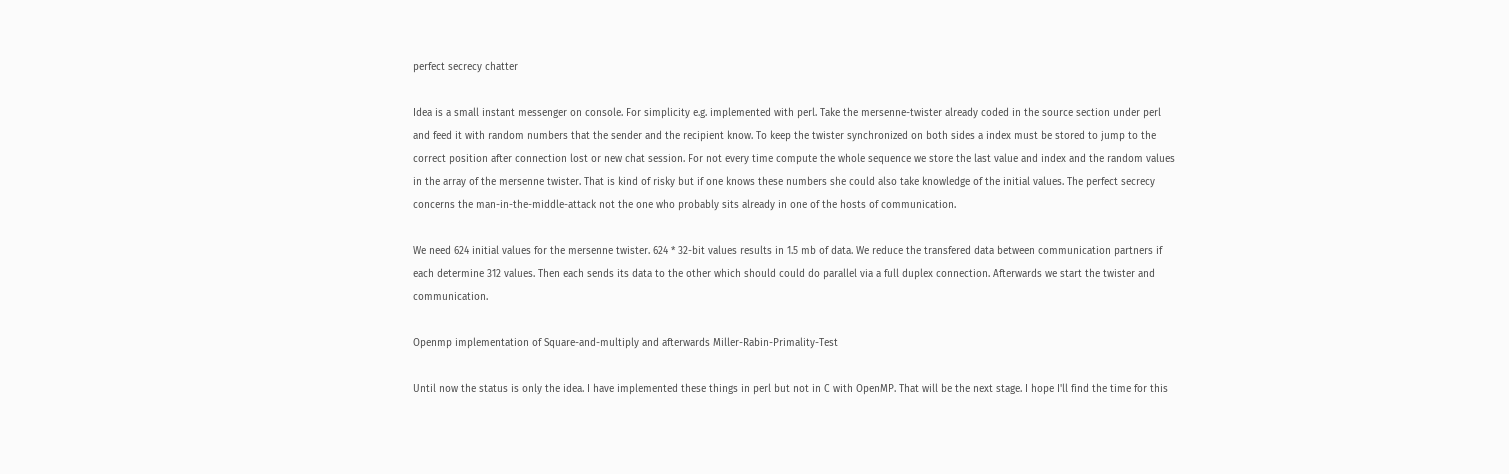perfect secrecy chatter

Idea is a small instant messenger on console. For simplicity e.g. implemented with perl. Take the mersenne-twister already coded in the source section under perl and feed it with random numbers that the sender and the recipient know. To keep the twister synchronized on both sides a index must be stored to jump to the correct position after connection lost or new chat session. For not every time compute the whole sequence we store the last value and index and the random values in the array of the mersenne twister. That is kind of risky but if one knows these numbers she could also take knowledge of the initial values. The perfect secrecy concerns the man-in-the-middle-attack not the one who probably sits already in one of the hosts of communication.

We need 624 initial values for the mersenne twister. 624 * 32-bit values results in 1.5 mb of data. We reduce the transfered data between communication partners if each determine 312 values. Then each sends its data to the other which should could do parallel via a full duplex connection. Afterwards we start the twister and communication.

Openmp implementation of Square-and-multiply and afterwards Miller-Rabin-Primality-Test

Until now the status is only the idea. I have implemented these things in perl but not in C with OpenMP. That will be the next stage. I hope I'll find the time for this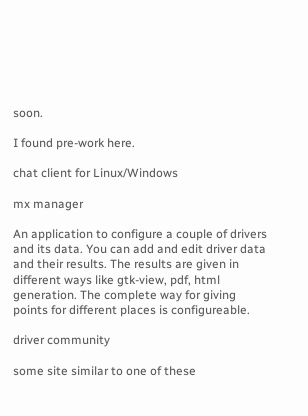soon.

I found pre-work here.

chat client for Linux/Windows

mx manager

An application to configure a couple of drivers and its data. You can add and edit driver data and their results. The results are given in different ways like gtk-view, pdf, html generation. The complete way for giving points for different places is configureable.

driver community

some site similar to one of these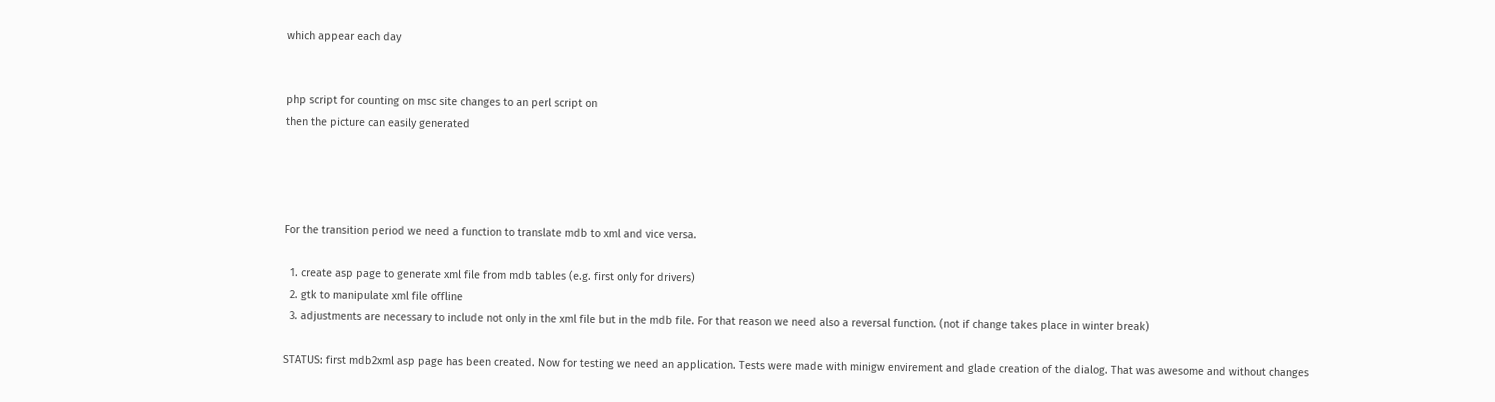which appear each day


php script for counting on msc site changes to an perl script on
then the picture can easily generated




For the transition period we need a function to translate mdb to xml and vice versa.

  1. create asp page to generate xml file from mdb tables (e.g. first only for drivers)
  2. gtk to manipulate xml file offline
  3. adjustments are necessary to include not only in the xml file but in the mdb file. For that reason we need also a reversal function. (not if change takes place in winter break)

STATUS: first mdb2xml asp page has been created. Now for testing we need an application. Tests were made with minigw envirement and glade creation of the dialog. That was awesome and without changes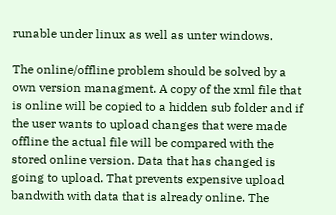runable under linux as well as unter windows.

The online/offline problem should be solved by a own version managment. A copy of the xml file that is online will be copied to a hidden sub folder and if the user wants to upload changes that were made offline the actual file will be compared with the stored online version. Data that has changed is going to upload. That prevents expensive upload bandwith with data that is already online. The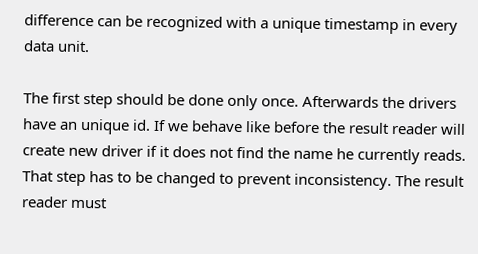difference can be recognized with a unique timestamp in every data unit.

The first step should be done only once. Afterwards the drivers have an unique id. If we behave like before the result reader will create new driver if it does not find the name he currently reads. That step has to be changed to prevent inconsistency. The result reader must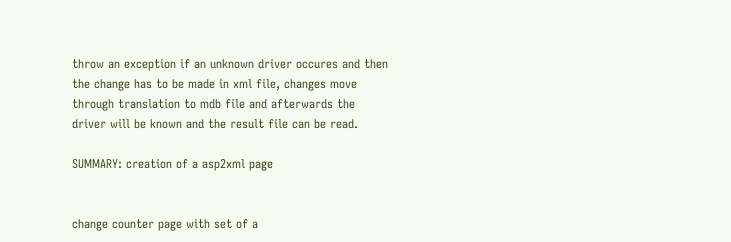throw an exception if an unknown driver occures and then the change has to be made in xml file, changes move through translation to mdb file and afterwards the driver will be known and the result file can be read.

SUMMARY: creation of a asp2xml page


change counter page with set of a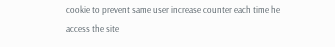cookie to prevent same user increase counter each time he access the site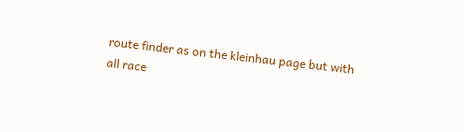route finder as on the kleinhau page but with all race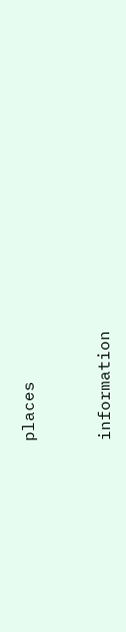places


information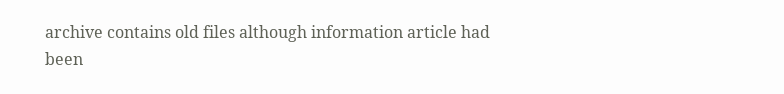archive contains old files although information article had been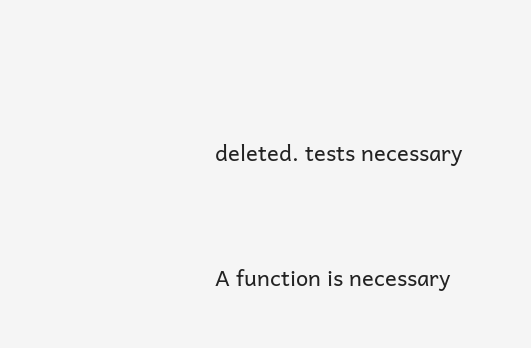deleted. tests necessary


A function is necessary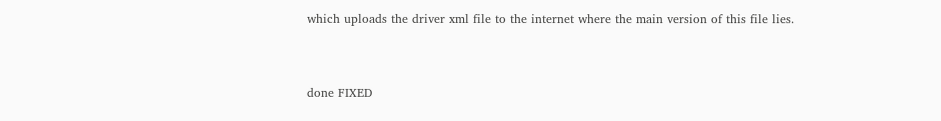which uploads the driver xml file to the internet where the main version of this file lies.


done FIXED